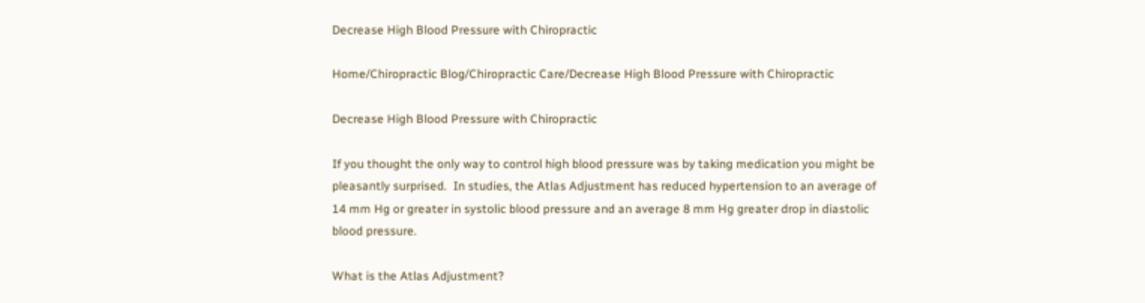Decrease High Blood Pressure with Chiropractic

Home/Chiropractic Blog/Chiropractic Care/Decrease High Blood Pressure with Chiropractic

Decrease High Blood Pressure with Chiropractic

If you thought the only way to control high blood pressure was by taking medication you might be pleasantly surprised.  In studies, the Atlas Adjustment has reduced hypertension to an average of 14 mm Hg or greater in systolic blood pressure and an average 8 mm Hg greater drop in diastolic blood pressure.

What is the Atlas Adjustment?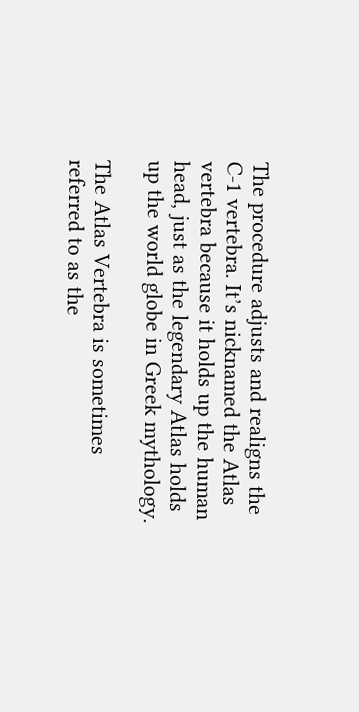The procedure adjusts and realigns the C-1 vertebra. It’s nicknamed the Atlas vertebra because it holds up the human head, just as the legendary Atlas holds up the world globe in Greek mythology.

The Atlas Vertebra is sometimes referred to as the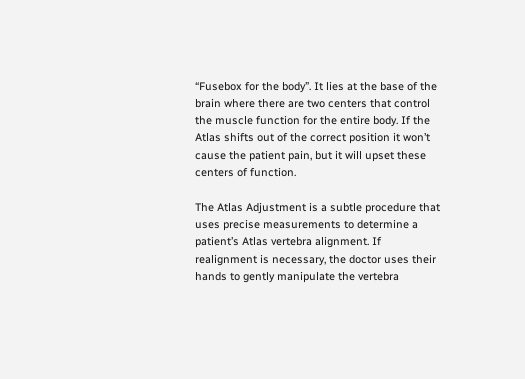“Fusebox for the body”. It lies at the base of the brain where there are two centers that control the muscle function for the entire body. If the Atlas shifts out of the correct position it won’t cause the patient pain, but it will upset these centers of function.

The Atlas Adjustment is a subtle procedure that uses precise measurements to determine a patient’s Atlas vertebra alignment. If realignment is necessary, the doctor uses their hands to gently manipulate the vertebra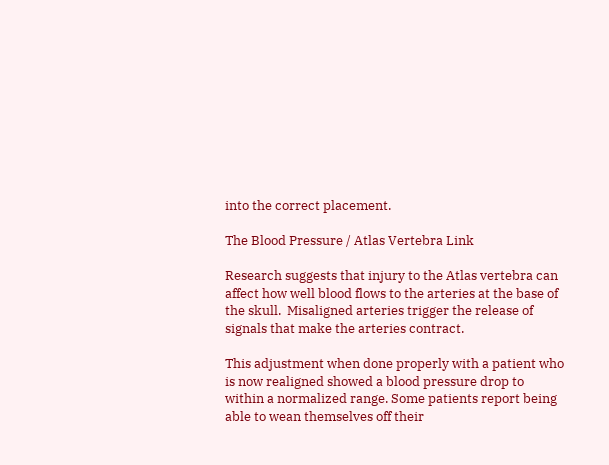into the correct placement.

The Blood Pressure / Atlas Vertebra Link

Research suggests that injury to the Atlas vertebra can affect how well blood flows to the arteries at the base of the skull.  Misaligned arteries trigger the release of signals that make the arteries contract.

This adjustment when done properly with a patient who is now realigned showed a blood pressure drop to within a normalized range. Some patients report being able to wean themselves off their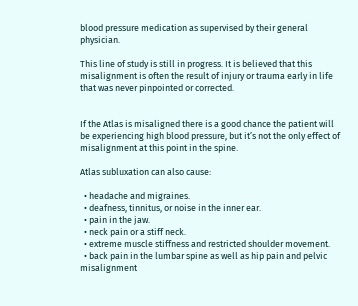blood pressure medication as supervised by their general physician.

This line of study is still in progress. It is believed that this misalignment is often the result of injury or trauma early in life that was never pinpointed or corrected.


If the Atlas is misaligned there is a good chance the patient will be experiencing high blood pressure, but it’s not the only effect of misalignment at this point in the spine.

Atlas subluxation can also cause:

  • headache and migraines.
  • deafness, tinnitus, or noise in the inner ear.
  • pain in the jaw.
  • neck pain or a stiff neck.
  • extreme muscle stiffness and restricted shoulder movement.
  • back pain in the lumbar spine as well as hip pain and pelvic misalignment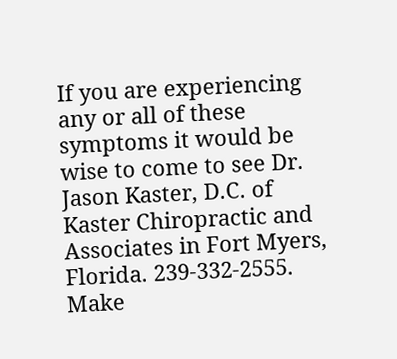If you are experiencing any or all of these symptoms it would be wise to come to see Dr. Jason Kaster, D.C. of Kaster Chiropractic and Associates in Fort Myers, Florida. 239-332-2555. Make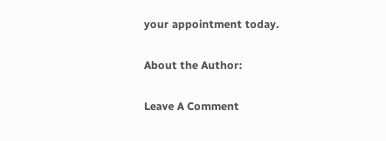your appointment today.

About the Author:

Leave A Comment